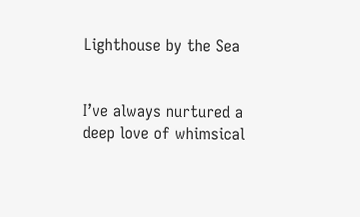Lighthouse by the Sea


I’ve always nurtured a deep love of whimsical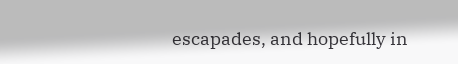escapades, and hopefully in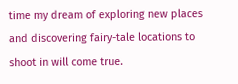time my dream of exploring new places and discovering fairy-tale locations to shoot in will come true.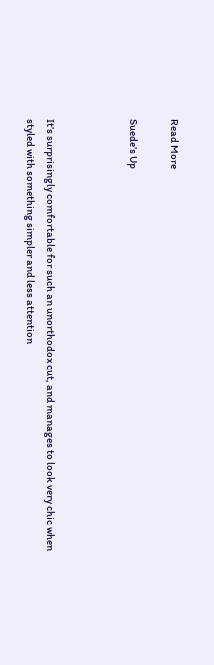Read More

Suede’s Up



It’s surprisingly comfortable for such an unorthodox cut, and manages to look very chic when styled with something simpler and less attention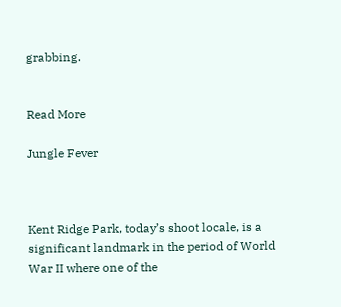grabbing.


Read More

Jungle Fever



Kent Ridge Park, today’s shoot locale, is a significant landmark in the period of World War II where one of the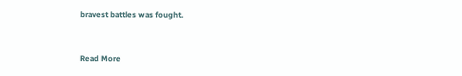bravest battles was fought.


Read More